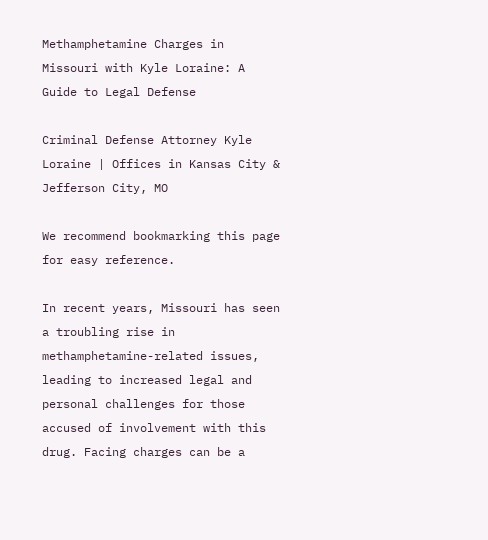Methamphetamine Charges in Missouri with Kyle Loraine: A Guide to Legal Defense

Criminal Defense Attorney Kyle Loraine | Offices in Kansas City & Jefferson City, MO

We recommend bookmarking this page for easy reference.

In recent years, Missouri has seen a troubling rise in methamphetamine-related issues, leading to increased legal and personal challenges for those accused of involvement with this drug. Facing charges can be a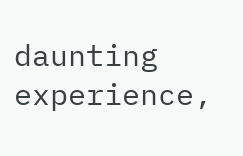daunting experience,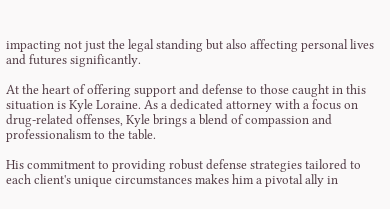impacting not just the legal standing but also affecting personal lives and futures significantly.

At the heart of offering support and defense to those caught in this situation is Kyle Loraine. As a dedicated attorney with a focus on drug-related offenses, Kyle brings a blend of compassion and professionalism to the table.

His commitment to providing robust defense strategies tailored to each client's unique circumstances makes him a pivotal ally in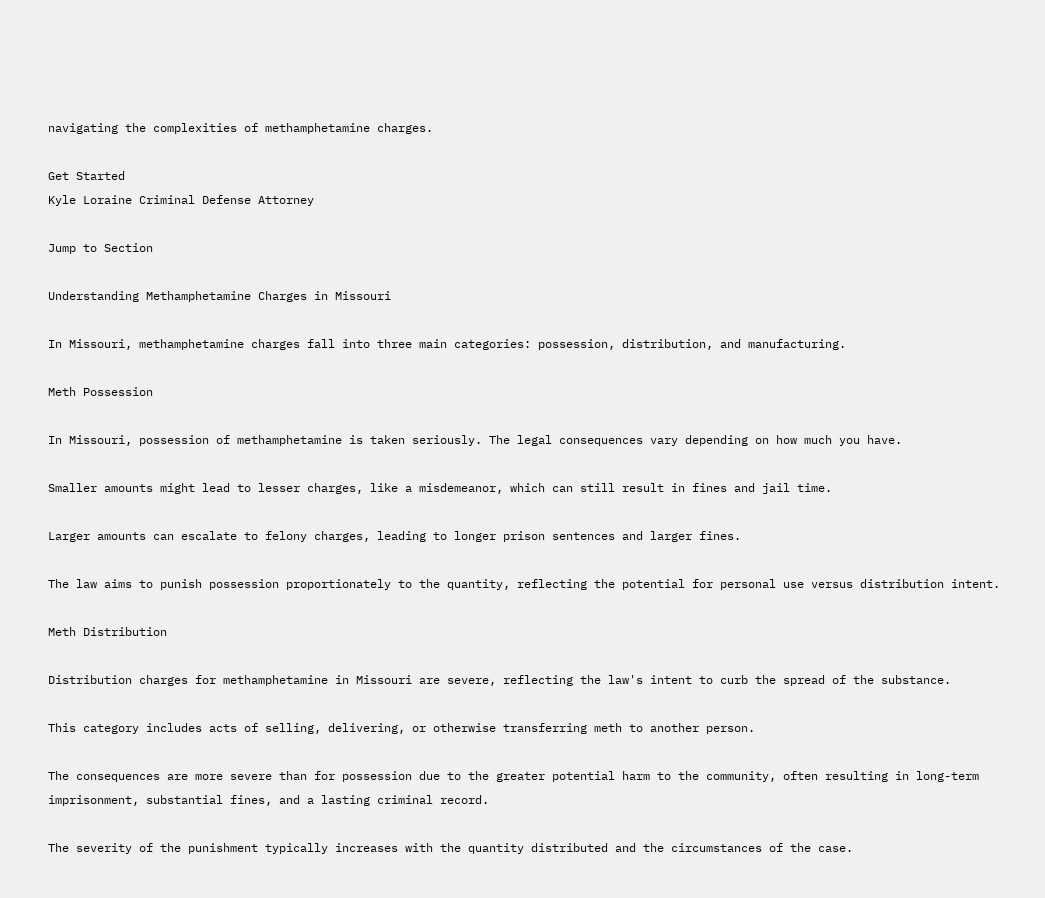navigating the complexities of methamphetamine charges.

Get Started
Kyle Loraine Criminal Defense Attorney

Jump to Section

Understanding Methamphetamine Charges in Missouri

In Missouri, methamphetamine charges fall into three main categories: possession, distribution, and manufacturing.

Meth Possession

In Missouri, possession of methamphetamine is taken seriously. The legal consequences vary depending on how much you have.

Smaller amounts might lead to lesser charges, like a misdemeanor, which can still result in fines and jail time.

Larger amounts can escalate to felony charges, leading to longer prison sentences and larger fines.

The law aims to punish possession proportionately to the quantity, reflecting the potential for personal use versus distribution intent.

Meth Distribution

Distribution charges for methamphetamine in Missouri are severe, reflecting the law's intent to curb the spread of the substance.

This category includes acts of selling, delivering, or otherwise transferring meth to another person.

The consequences are more severe than for possession due to the greater potential harm to the community, often resulting in long-term imprisonment, substantial fines, and a lasting criminal record.

The severity of the punishment typically increases with the quantity distributed and the circumstances of the case.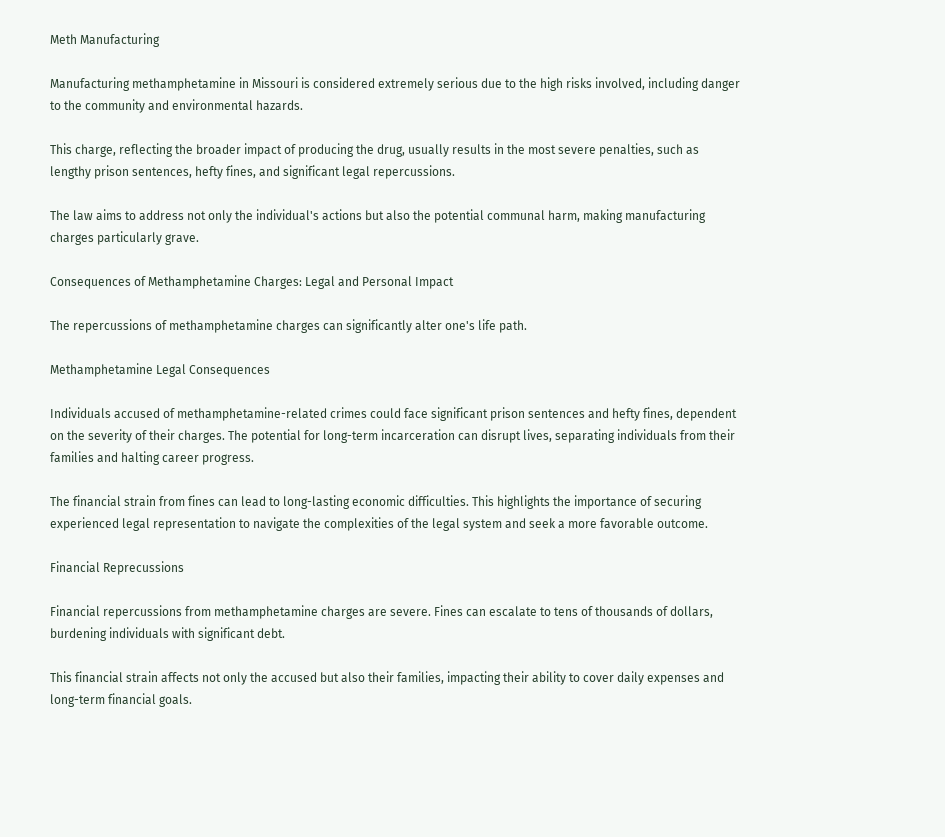Meth Manufacturing

Manufacturing methamphetamine in Missouri is considered extremely serious due to the high risks involved, including danger to the community and environmental hazards.

This charge, reflecting the broader impact of producing the drug, usually results in the most severe penalties, such as lengthy prison sentences, hefty fines, and significant legal repercussions.

The law aims to address not only the individual's actions but also the potential communal harm, making manufacturing charges particularly grave.

Consequences of Methamphetamine Charges: Legal and Personal Impact

The repercussions of methamphetamine charges can significantly alter one's life path.

Methamphetamine Legal Consequences

Individuals accused of methamphetamine-related crimes could face significant prison sentences and hefty fines, dependent on the severity of their charges. The potential for long-term incarceration can disrupt lives, separating individuals from their families and halting career progress.

The financial strain from fines can lead to long-lasting economic difficulties. This highlights the importance of securing experienced legal representation to navigate the complexities of the legal system and seek a more favorable outcome.

Financial Reprecussions

Financial repercussions from methamphetamine charges are severe. Fines can escalate to tens of thousands of dollars, burdening individuals with significant debt.

This financial strain affects not only the accused but also their families, impacting their ability to cover daily expenses and long-term financial goals.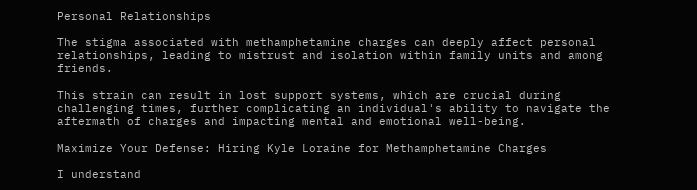Personal Relationships

The stigma associated with methamphetamine charges can deeply affect personal relationships, leading to mistrust and isolation within family units and among friends.

This strain can result in lost support systems, which are crucial during challenging times, further complicating an individual's ability to navigate the aftermath of charges and impacting mental and emotional well-being.

Maximize Your Defense: Hiring Kyle Loraine for Methamphetamine Charges

I understand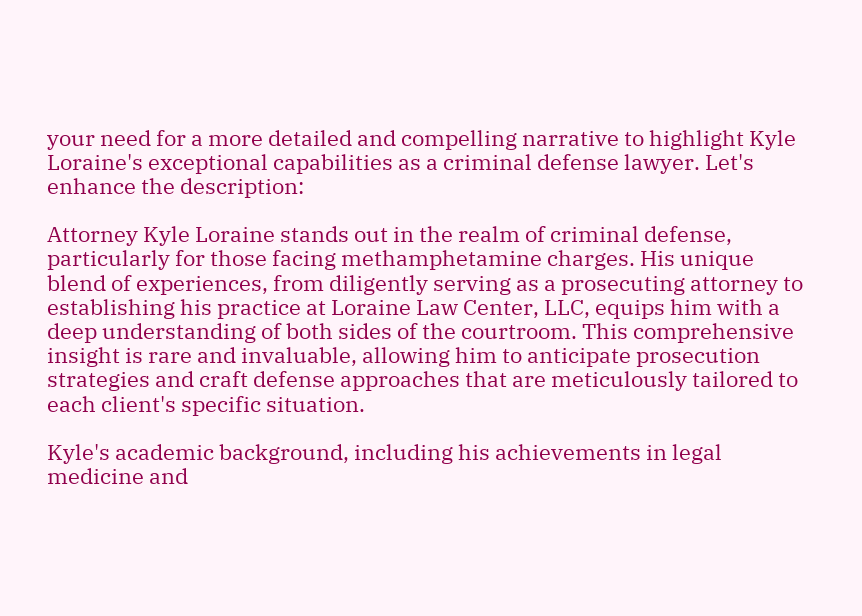your need for a more detailed and compelling narrative to highlight Kyle Loraine's exceptional capabilities as a criminal defense lawyer. Let's enhance the description:

Attorney Kyle Loraine stands out in the realm of criminal defense, particularly for those facing methamphetamine charges. His unique blend of experiences, from diligently serving as a prosecuting attorney to establishing his practice at Loraine Law Center, LLC, equips him with a deep understanding of both sides of the courtroom. This comprehensive insight is rare and invaluable, allowing him to anticipate prosecution strategies and craft defense approaches that are meticulously tailored to each client's specific situation.

Kyle's academic background, including his achievements in legal medicine and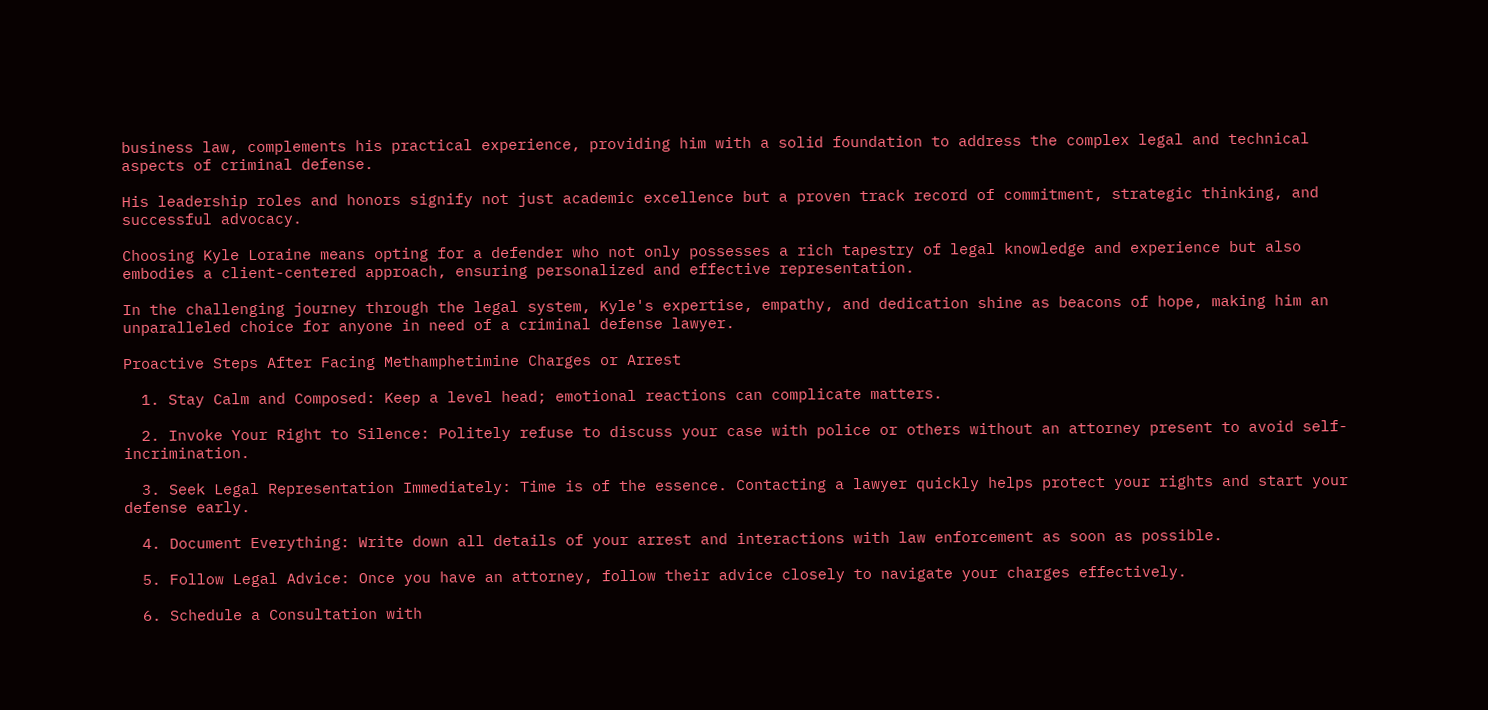business law, complements his practical experience, providing him with a solid foundation to address the complex legal and technical aspects of criminal defense.

His leadership roles and honors signify not just academic excellence but a proven track record of commitment, strategic thinking, and successful advocacy.

Choosing Kyle Loraine means opting for a defender who not only possesses a rich tapestry of legal knowledge and experience but also embodies a client-centered approach, ensuring personalized and effective representation.

In the challenging journey through the legal system, Kyle's expertise, empathy, and dedication shine as beacons of hope, making him an unparalleled choice for anyone in need of a criminal defense lawyer.

Proactive Steps After Facing Methamphetimine Charges or Arrest

  1. Stay Calm and Composed: Keep a level head; emotional reactions can complicate matters.

  2. Invoke Your Right to Silence: Politely refuse to discuss your case with police or others without an attorney present to avoid self-incrimination.

  3. Seek Legal Representation Immediately: Time is of the essence. Contacting a lawyer quickly helps protect your rights and start your defense early.

  4. Document Everything: Write down all details of your arrest and interactions with law enforcement as soon as possible.

  5. Follow Legal Advice: Once you have an attorney, follow their advice closely to navigate your charges effectively.

  6. Schedule a Consultation with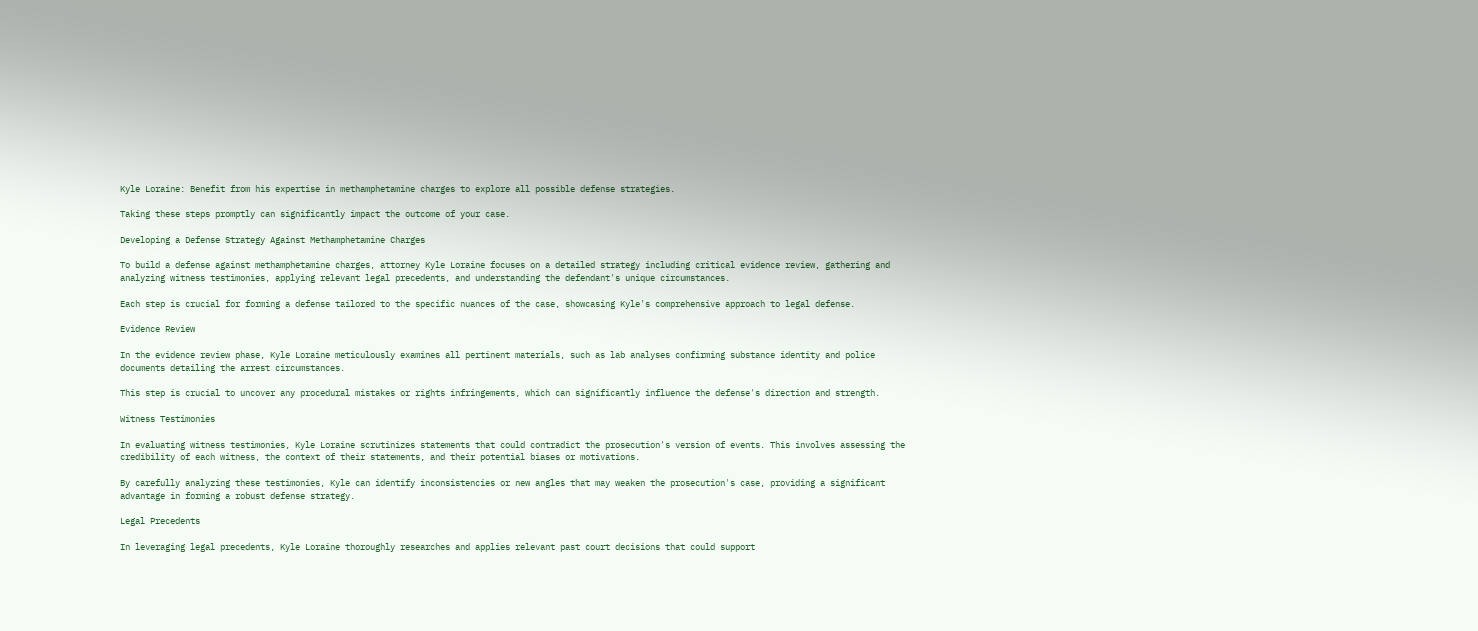Kyle Loraine: Benefit from his expertise in methamphetamine charges to explore all possible defense strategies.

Taking these steps promptly can significantly impact the outcome of your case.

Developing a Defense Strategy Against Methamphetamine Charges

To build a defense against methamphetamine charges, attorney Kyle Loraine focuses on a detailed strategy including critical evidence review, gathering and analyzing witness testimonies, applying relevant legal precedents, and understanding the defendant's unique circumstances.

Each step is crucial for forming a defense tailored to the specific nuances of the case, showcasing Kyle's comprehensive approach to legal defense.

Evidence Review

In the evidence review phase, Kyle Loraine meticulously examines all pertinent materials, such as lab analyses confirming substance identity and police documents detailing the arrest circumstances.

This step is crucial to uncover any procedural mistakes or rights infringements, which can significantly influence the defense's direction and strength.

Witness Testimonies

In evaluating witness testimonies, Kyle Loraine scrutinizes statements that could contradict the prosecution's version of events. This involves assessing the credibility of each witness, the context of their statements, and their potential biases or motivations.

By carefully analyzing these testimonies, Kyle can identify inconsistencies or new angles that may weaken the prosecution's case, providing a significant advantage in forming a robust defense strategy.

Legal Precedents

In leveraging legal precedents, Kyle Loraine thoroughly researches and applies relevant past court decisions that could support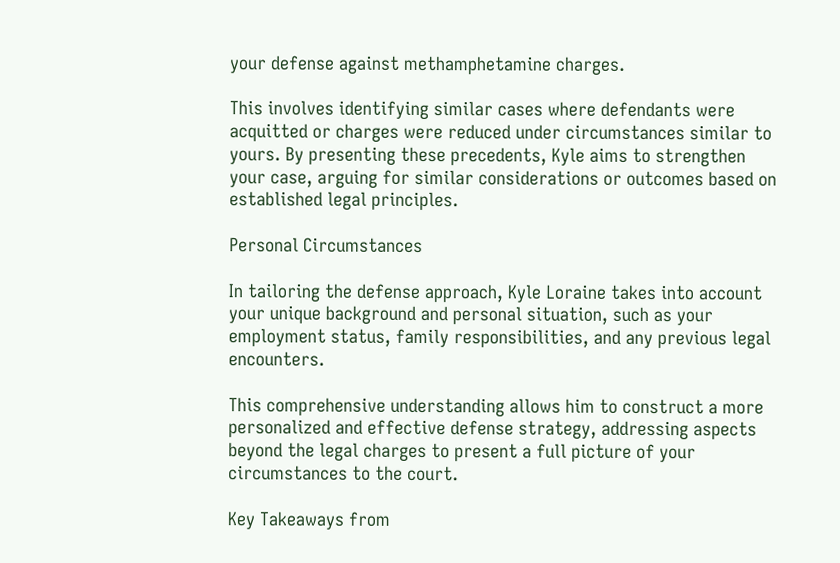your defense against methamphetamine charges.

This involves identifying similar cases where defendants were acquitted or charges were reduced under circumstances similar to yours. By presenting these precedents, Kyle aims to strengthen your case, arguing for similar considerations or outcomes based on established legal principles.

Personal Circumstances

In tailoring the defense approach, Kyle Loraine takes into account your unique background and personal situation, such as your employment status, family responsibilities, and any previous legal encounters.

This comprehensive understanding allows him to construct a more personalized and effective defense strategy, addressing aspects beyond the legal charges to present a full picture of your circumstances to the court.

Key Takeaways from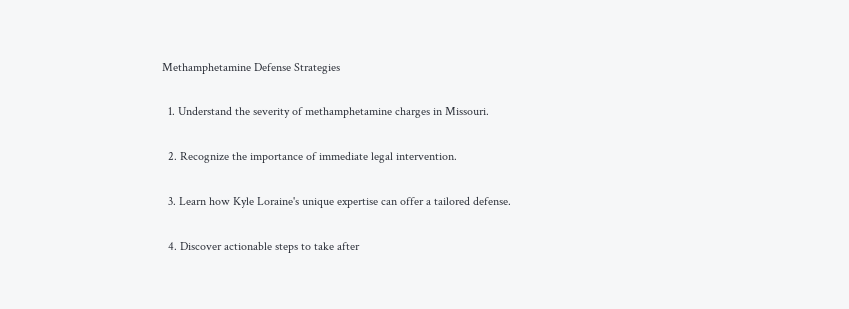Methamphetamine Defense Strategies

  1. Understand the severity of methamphetamine charges in Missouri.

  2. Recognize the importance of immediate legal intervention.

  3. Learn how Kyle Loraine's unique expertise can offer a tailored defense.

  4. Discover actionable steps to take after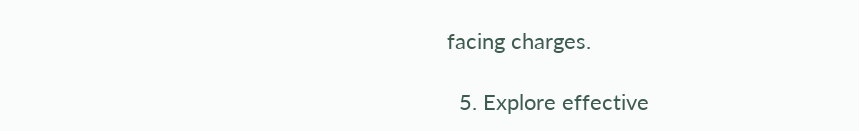facing charges.

  5. Explore effective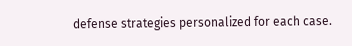defense strategies personalized for each case.